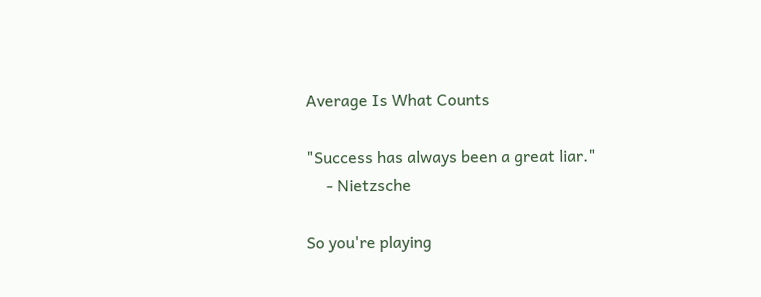Average Is What Counts

"Success has always been a great liar."
     - Nietzsche

So you're playing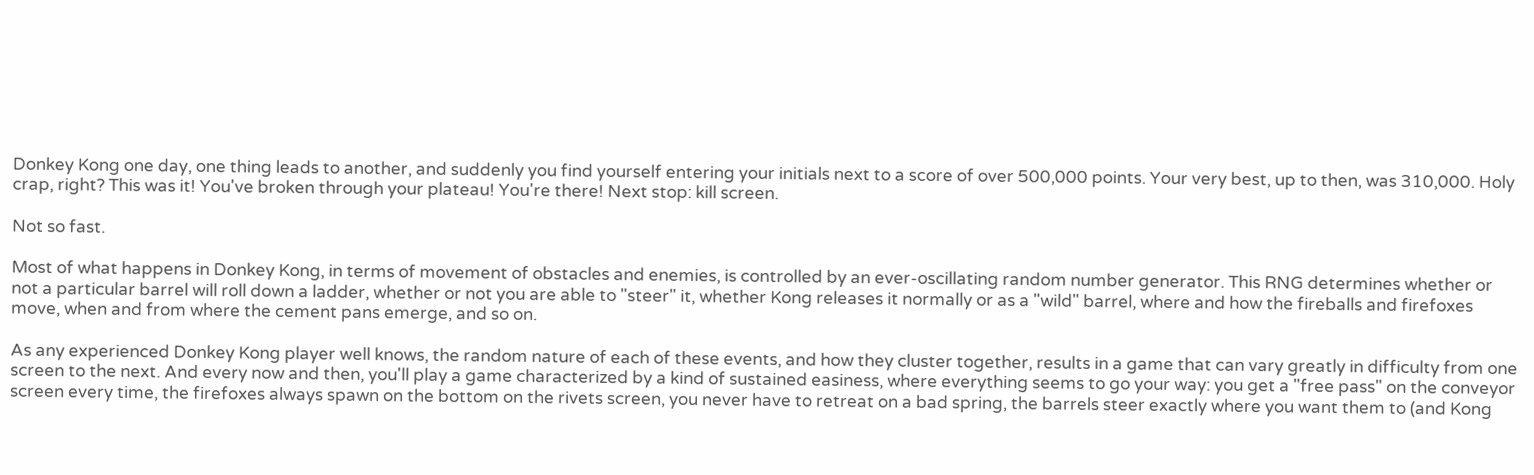Donkey Kong one day, one thing leads to another, and suddenly you find yourself entering your initials next to a score of over 500,000 points. Your very best, up to then, was 310,000. Holy crap, right? This was it! You've broken through your plateau! You're there! Next stop: kill screen.

Not so fast.

Most of what happens in Donkey Kong, in terms of movement of obstacles and enemies, is controlled by an ever-oscillating random number generator. This RNG determines whether or not a particular barrel will roll down a ladder, whether or not you are able to "steer" it, whether Kong releases it normally or as a "wild" barrel, where and how the fireballs and firefoxes move, when and from where the cement pans emerge, and so on.

As any experienced Donkey Kong player well knows, the random nature of each of these events, and how they cluster together, results in a game that can vary greatly in difficulty from one screen to the next. And every now and then, you'll play a game characterized by a kind of sustained easiness, where everything seems to go your way: you get a "free pass" on the conveyor screen every time, the firefoxes always spawn on the bottom on the rivets screen, you never have to retreat on a bad spring, the barrels steer exactly where you want them to (and Kong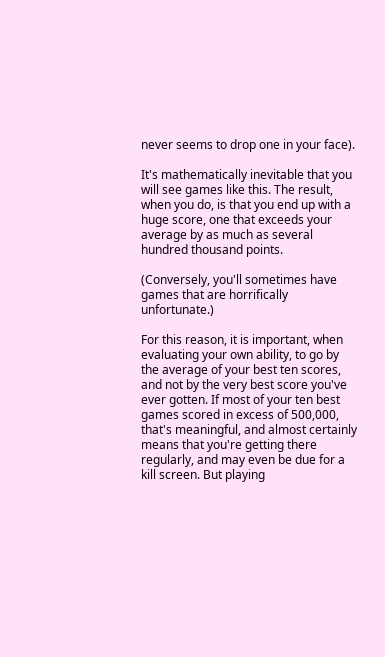never seems to drop one in your face).

It's mathematically inevitable that you will see games like this. The result, when you do, is that you end up with a huge score, one that exceeds your average by as much as several hundred thousand points.

(Conversely, you'll sometimes have games that are horrifically unfortunate.)

For this reason, it is important, when evaluating your own ability, to go by the average of your best ten scores, and not by the very best score you've ever gotten. If most of your ten best games scored in excess of 500,000, that's meaningful, and almost certainly means that you're getting there regularly, and may even be due for a kill screen. But playing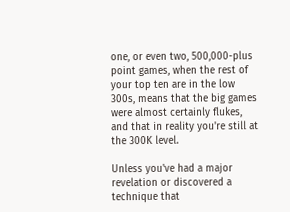one, or even two, 500,000-plus point games, when the rest of your top ten are in the low 300s, means that the big games were almost certainly flukes, and that in reality you're still at the 300K level.

Unless you've had a major revelation or discovered a technique that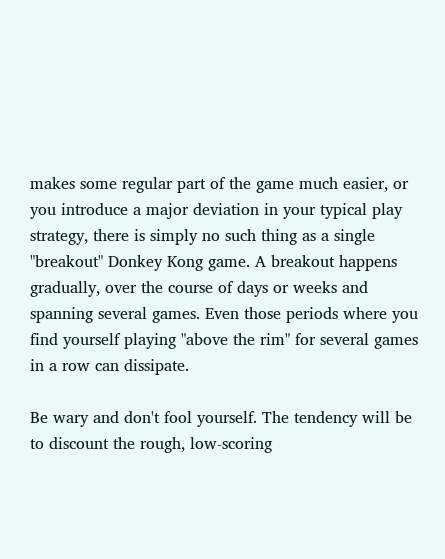makes some regular part of the game much easier, or you introduce a major deviation in your typical play strategy, there is simply no such thing as a single "breakout" Donkey Kong game. A breakout happens gradually, over the course of days or weeks and spanning several games. Even those periods where you find yourself playing "above the rim" for several games in a row can dissipate.

Be wary and don't fool yourself. The tendency will be to discount the rough, low-scoring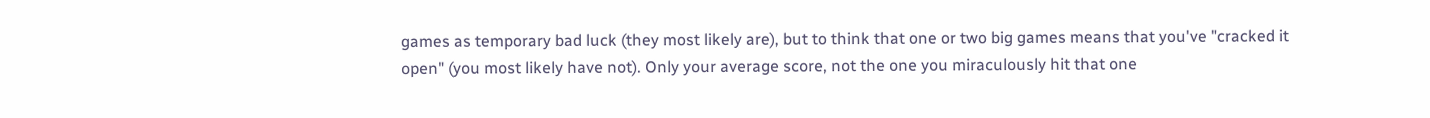games as temporary bad luck (they most likely are), but to think that one or two big games means that you've "cracked it open" (you most likely have not). Only your average score, not the one you miraculously hit that one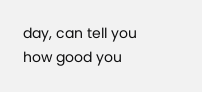day, can tell you how good you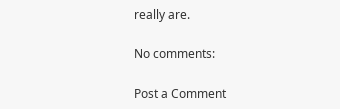really are.

No comments:

Post a Comment